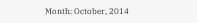Month: October, 2014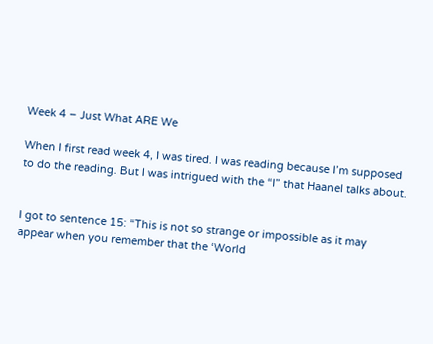Week 4 – Just What ARE We

When I first read week 4, I was tired. I was reading because I’m supposed to do the reading. But I was intrigued with the “I” that Haanel talks about.


I got to sentence 15: “This is not so strange or impossible as it may appear when you remember that the ‘World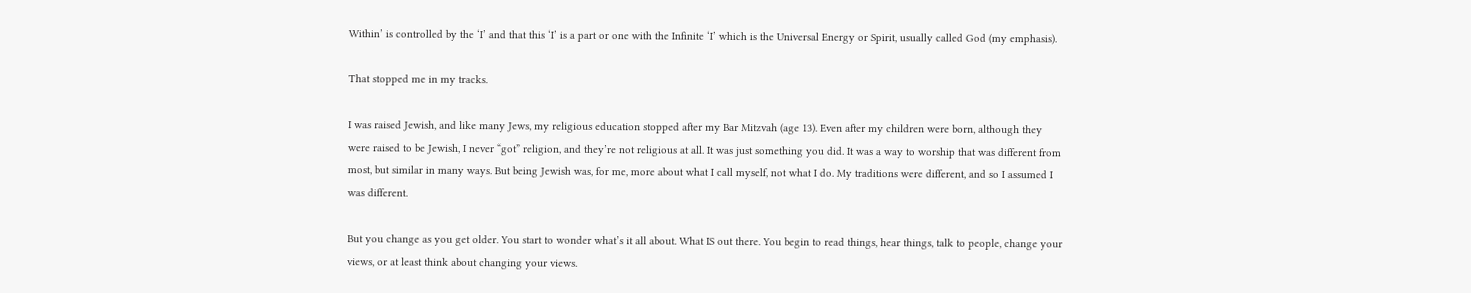Within’ is controlled by the ‘I’ and that this ‘I’ is a part or one with the Infinite ‘I’ which is the Universal Energy or Spirit, usually called God (my emphasis).

That stopped me in my tracks.

I was raised Jewish, and like many Jews, my religious education stopped after my Bar Mitzvah (age 13). Even after my children were born, although they were raised to be Jewish, I never “got” religion, and they’re not religious at all. It was just something you did. It was a way to worship that was different from most, but similar in many ways. But being Jewish was, for me, more about what I call myself, not what I do. My traditions were different, and so I assumed I was different.

But you change as you get older. You start to wonder what’s it all about. What IS out there. You begin to read things, hear things, talk to people, change your views, or at least think about changing your views.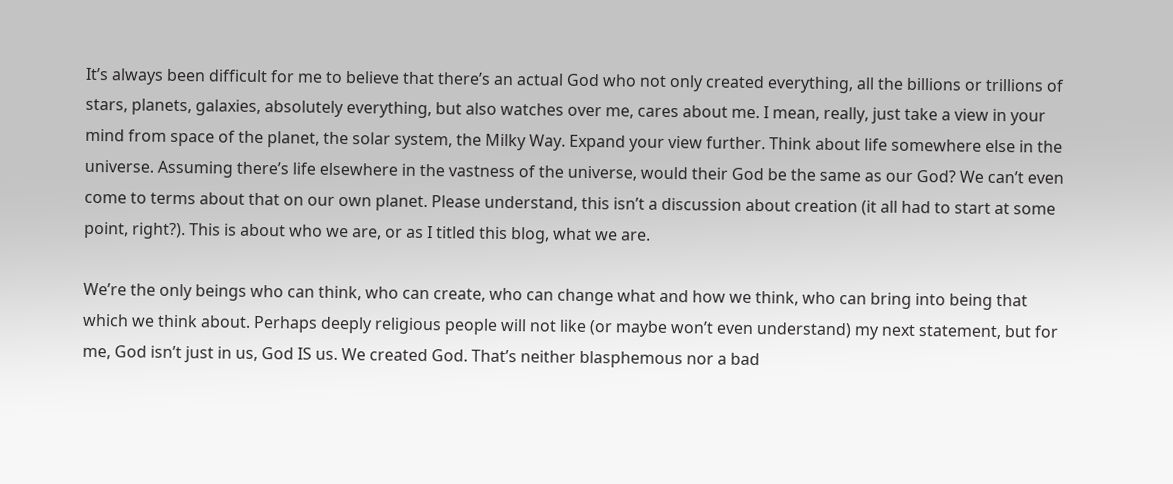It’s always been difficult for me to believe that there’s an actual God who not only created everything, all the billions or trillions of stars, planets, galaxies, absolutely everything, but also watches over me, cares about me. I mean, really, just take a view in your mind from space of the planet, the solar system, the Milky Way. Expand your view further. Think about life somewhere else in the universe. Assuming there’s life elsewhere in the vastness of the universe, would their God be the same as our God? We can’t even come to terms about that on our own planet. Please understand, this isn’t a discussion about creation (it all had to start at some point, right?). This is about who we are, or as I titled this blog, what we are.

We’re the only beings who can think, who can create, who can change what and how we think, who can bring into being that which we think about. Perhaps deeply religious people will not like (or maybe won’t even understand) my next statement, but for me, God isn’t just in us, God IS us. We created God. That’s neither blasphemous nor a bad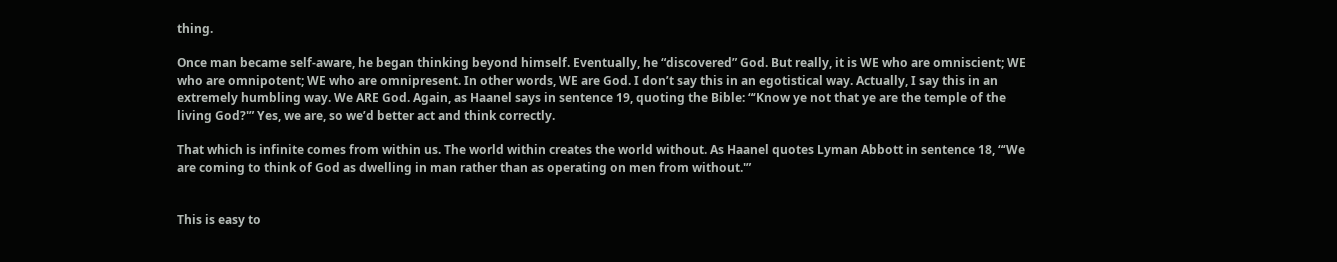thing.

Once man became self-aware, he began thinking beyond himself. Eventually, he “discovered” God. But really, it is WE who are omniscient; WE who are omnipotent; WE who are omnipresent. In other words, WE are God. I don’t say this in an egotistical way. Actually, I say this in an extremely humbling way. We ARE God. Again, as Haanel says in sentence 19, quoting the Bible: “‘Know ye not that ye are the temple of the living God?'” Yes, we are, so we’d better act and think correctly.

That which is infinite comes from within us. The world within creates the world without. As Haanel quotes Lyman Abbott in sentence 18, “‘We are coming to think of God as dwelling in man rather than as operating on men from without.'”


This is easy to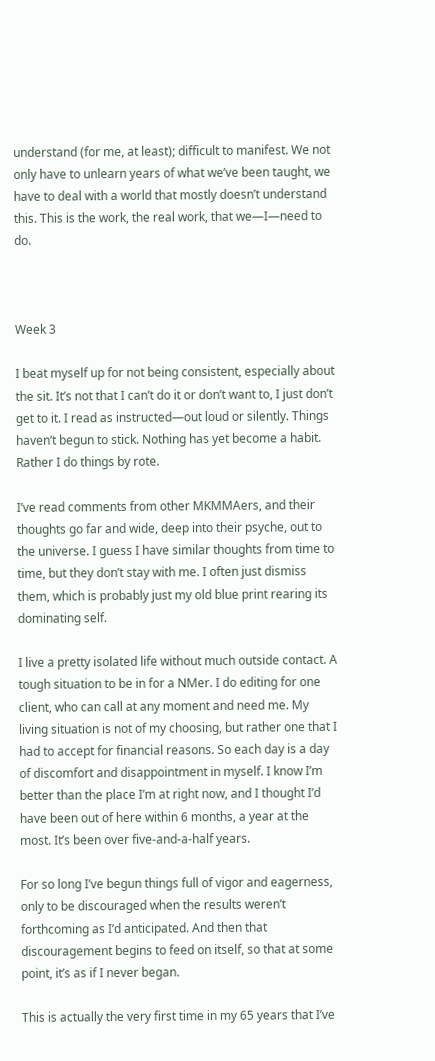understand (for me, at least); difficult to manifest. We not only have to unlearn years of what we’ve been taught, we have to deal with a world that mostly doesn’t understand this. This is the work, the real work, that we—I—need to do.



Week 3

I beat myself up for not being consistent, especially about the sit. It’s not that I can’t do it or don’t want to, I just don’t get to it. I read as instructed—out loud or silently. Things haven’t begun to stick. Nothing has yet become a habit. Rather I do things by rote.

I’ve read comments from other MKMMAers, and their thoughts go far and wide, deep into their psyche, out to the universe. I guess I have similar thoughts from time to time, but they don’t stay with me. I often just dismiss them, which is probably just my old blue print rearing its dominating self.

I live a pretty isolated life without much outside contact. A tough situation to be in for a NMer. I do editing for one client, who can call at any moment and need me. My living situation is not of my choosing, but rather one that I had to accept for financial reasons. So each day is a day of discomfort and disappointment in myself. I know I’m better than the place I’m at right now, and I thought I’d have been out of here within 6 months, a year at the most. It’s been over five-and-a-half years.

For so long I’ve begun things full of vigor and eagerness, only to be discouraged when the results weren’t forthcoming as I’d anticipated. And then that discouragement begins to feed on itself, so that at some point, it’s as if I never began.

This is actually the very first time in my 65 years that I’ve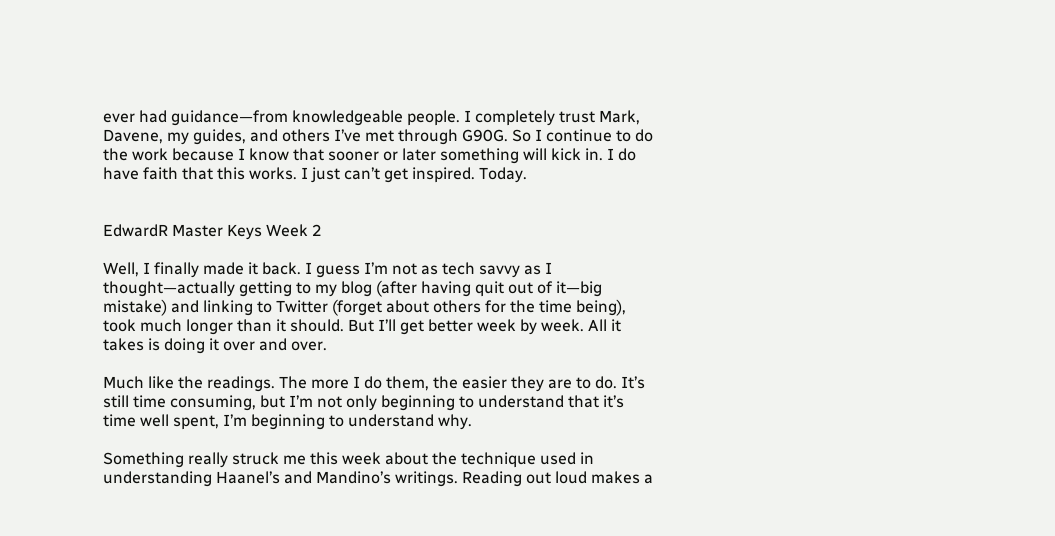ever had guidance—from knowledgeable people. I completely trust Mark, Davene, my guides, and others I’ve met through G90G. So I continue to do the work because I know that sooner or later something will kick in. I do have faith that this works. I just can’t get inspired. Today.


EdwardR Master Keys Week 2

Well, I finally made it back. I guess I’m not as tech savvy as I thought—actually getting to my blog (after having quit out of it—big mistake) and linking to Twitter (forget about others for the time being), took much longer than it should. But I’ll get better week by week. All it takes is doing it over and over.

Much like the readings. The more I do them, the easier they are to do. It’s still time consuming, but I’m not only beginning to understand that it’s time well spent, I’m beginning to understand why.

Something really struck me this week about the technique used in understanding Haanel’s and Mandino’s writings. Reading out loud makes a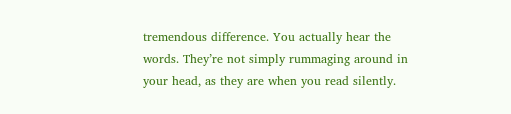tremendous difference. You actually hear the words. They’re not simply rummaging around in your head, as they are when you read silently.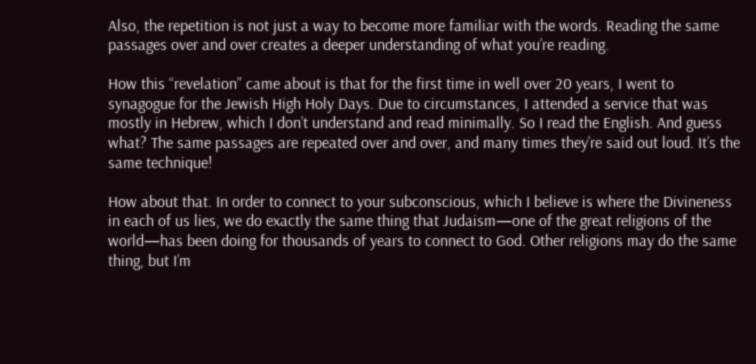Also, the repetition is not just a way to become more familiar with the words. Reading the same passages over and over creates a deeper understanding of what you’re reading.

How this “revelation” came about is that for the first time in well over 20 years, I went to synagogue for the Jewish High Holy Days. Due to circumstances, I attended a service that was mostly in Hebrew, which I don’t understand and read minimally. So I read the English. And guess what? The same passages are repeated over and over, and many times they’re said out loud. It’s the same technique!

How about that. In order to connect to your subconscious, which I believe is where the Divineness in each of us lies, we do exactly the same thing that Judaism—one of the great religions of the world—has been doing for thousands of years to connect to God. Other religions may do the same thing, but I’m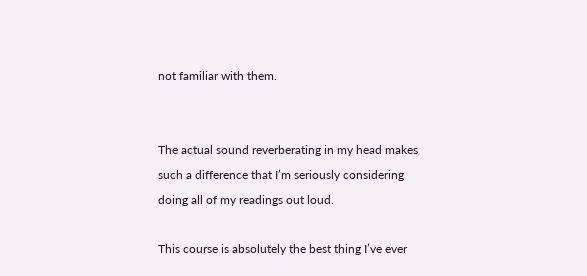not familiar with them.


The actual sound reverberating in my head makes such a difference that I’m seriously considering doing all of my readings out loud.

This course is absolutely the best thing I’ve ever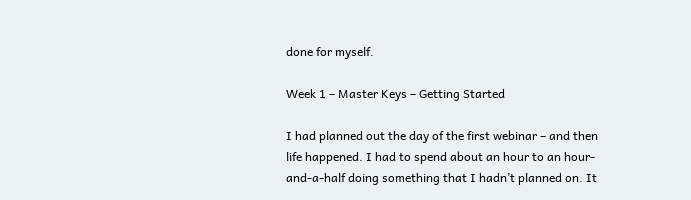done for myself.

Week 1 – Master Keys – Getting Started

I had planned out the day of the first webinar – and then life happened. I had to spend about an hour to an hour-and-a-half doing something that I hadn’t planned on. It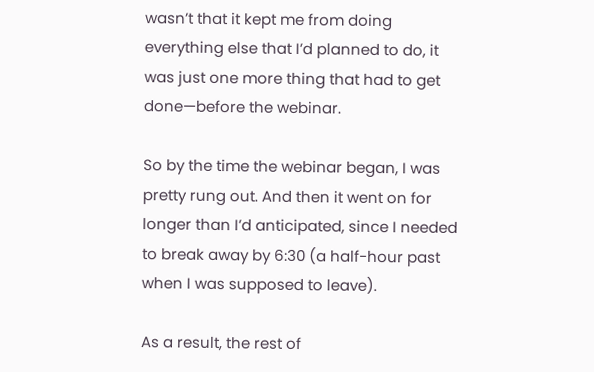wasn’t that it kept me from doing everything else that I’d planned to do, it was just one more thing that had to get done—before the webinar.

So by the time the webinar began, I was pretty rung out. And then it went on for longer than I’d anticipated, since I needed to break away by 6:30 (a half-hour past when I was supposed to leave).

As a result, the rest of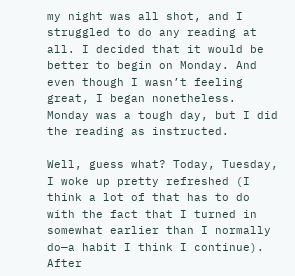my night was all shot, and I struggled to do any reading at all. I decided that it would be better to begin on Monday. And even though I wasn’t feeling great, I began nonetheless. Monday was a tough day, but I did the reading as instructed.

Well, guess what? Today, Tuesday, I woke up pretty refreshed (I think a lot of that has to do with the fact that I turned in somewhat earlier than I normally do—a habit I think I continue). After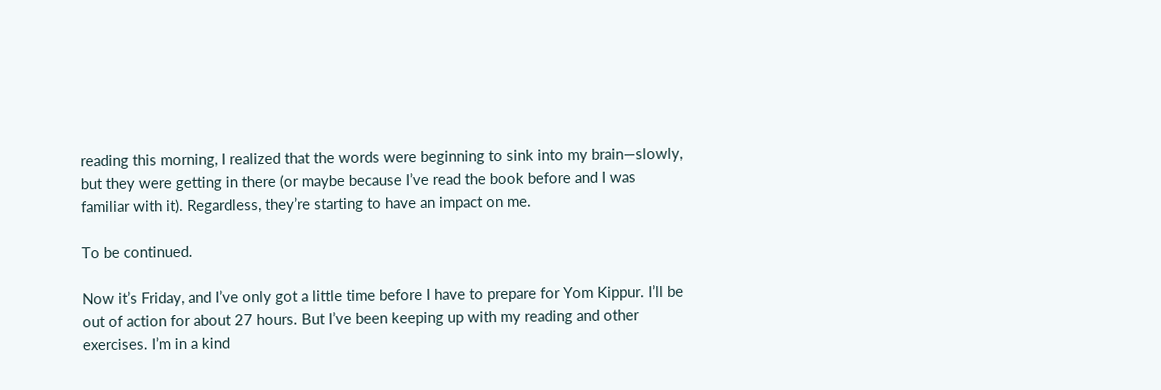reading this morning, I realized that the words were beginning to sink into my brain—slowly, but they were getting in there (or maybe because I’ve read the book before and I was familiar with it). Regardless, they’re starting to have an impact on me.

To be continued.

Now it’s Friday, and I’ve only got a little time before I have to prepare for Yom Kippur. I’ll be out of action for about 27 hours. But I’ve been keeping up with my reading and other exercises. I’m in a kind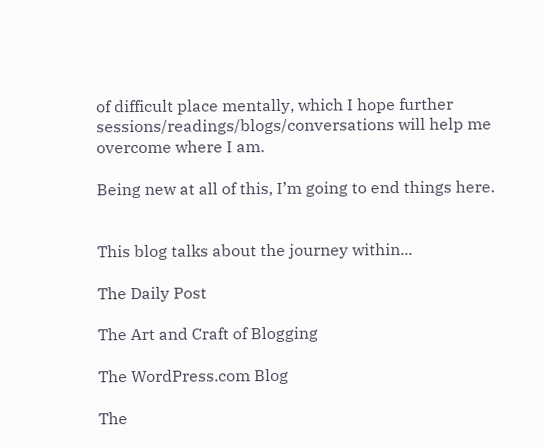of difficult place mentally, which I hope further sessions/readings/blogs/conversations will help me overcome where I am.

Being new at all of this, I’m going to end things here.


This blog talks about the journey within...

The Daily Post

The Art and Craft of Blogging

The WordPress.com Blog

The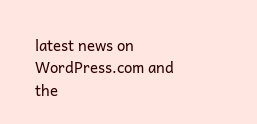latest news on WordPress.com and the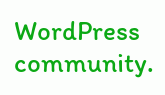WordPress community.